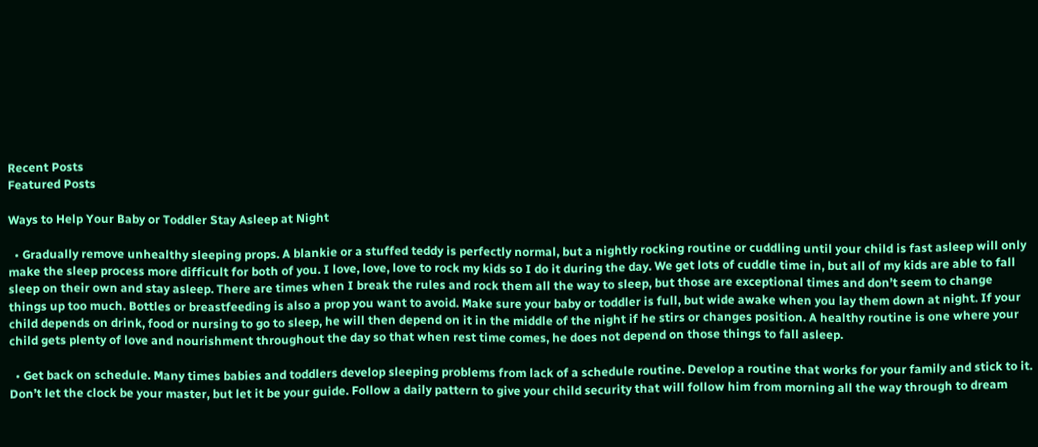Recent Posts
Featured Posts

Ways to Help Your Baby or Toddler Stay Asleep at Night

  • Gradually remove unhealthy sleeping props. A blankie or a stuffed teddy is perfectly normal, but a nightly rocking routine or cuddling until your child is fast asleep will only make the sleep process more difficult for both of you. I love, love, love to rock my kids so I do it during the day. We get lots of cuddle time in, but all of my kids are able to fall sleep on their own and stay asleep. There are times when I break the rules and rock them all the way to sleep, but those are exceptional times and don’t seem to change things up too much. Bottles or breastfeeding is also a prop you want to avoid. Make sure your baby or toddler is full, but wide awake when you lay them down at night. If your child depends on drink, food or nursing to go to sleep, he will then depend on it in the middle of the night if he stirs or changes position. A healthy routine is one where your child gets plenty of love and nourishment throughout the day so that when rest time comes, he does not depend on those things to fall asleep.

  • Get back on schedule. Many times babies and toddlers develop sleeping problems from lack of a schedule routine. Develop a routine that works for your family and stick to it. Don’t let the clock be your master, but let it be your guide. Follow a daily pattern to give your child security that will follow him from morning all the way through to dream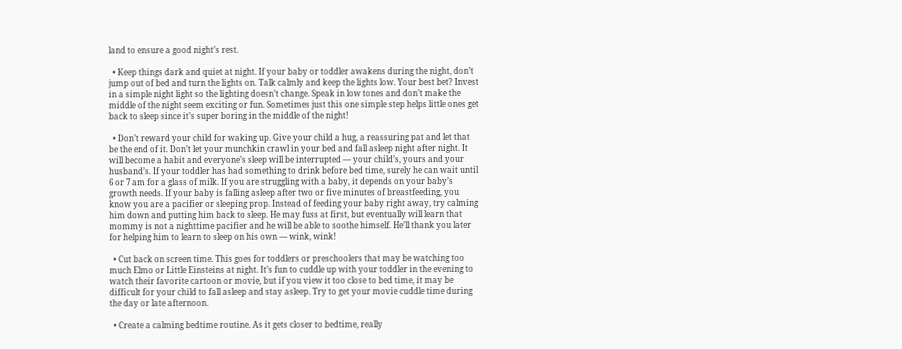land to ensure a good night’s rest.

  • Keep things dark and quiet at night. If your baby or toddler awakens during the night, don’t jump out of bed and turn the lights on. Talk calmly and keep the lights low. Your best bet? Invest in a simple night light so the lighting doesn’t change. Speak in low tones and don’t make the middle of the night seem exciting or fun. Sometimes just this one simple step helps little ones get back to sleep since it’s super boring in the middle of the night!

  • Don’t reward your child for waking up. Give your child a hug, a reassuring pat and let that be the end of it. Don’t let your munchkin crawl in your bed and fall asleep night after night. It will become a habit and everyone’s sleep will be interrupted — your child’s, yours and your husband’s. If your toddler has had something to drink before bed time, surely he can wait until 6 or 7 am for a glass of milk. If you are struggling with a baby, it depends on your baby’s growth needs. If your baby is falling asleep after two or five minutes of breastfeeding, you know you are a pacifier or sleeping prop. Instead of feeding your baby right away, try calming him down and putting him back to sleep. He may fuss at first, but eventually will learn that mommy is not a nighttime pacifier and he will be able to soothe himself. He’ll thank you later for helping him to learn to sleep on his own — wink, wink!

  • Cut back on screen time. This goes for toddlers or preschoolers that may be watching too much Elmo or Little Einsteins at night. It’s fun to cuddle up with your toddler in the evening to watch their favorite cartoon or movie, but if you view it too close to bed time, it may be difficult for your child to fall asleep and stay asleep. Try to get your movie cuddle time during the day or late afternoon.

  • Create a calming bedtime routine. As it gets closer to bedtime, really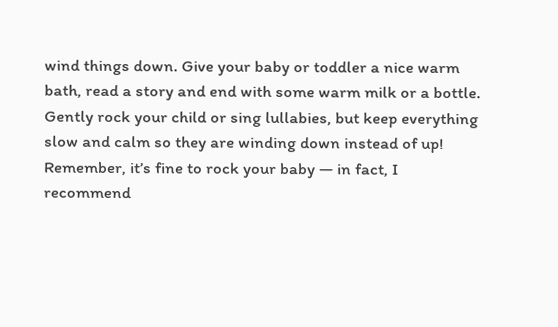wind things down. Give your baby or toddler a nice warm bath, read a story and end with some warm milk or a bottle. Gently rock your child or sing lullabies, but keep everything slow and calm so they are winding down instead of up! Remember, it’s fine to rock your baby — in fact, I recommend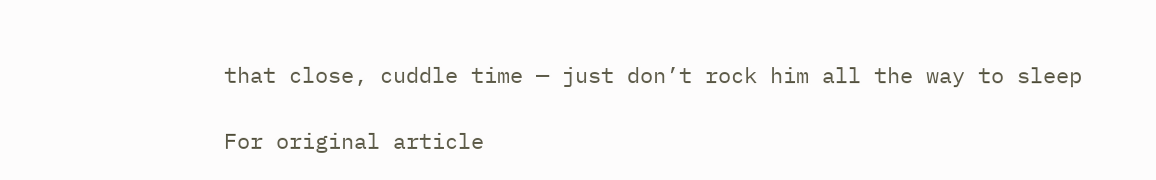that close, cuddle time — just don’t rock him all the way to sleep

For original article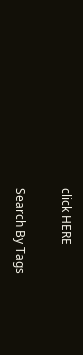click HERE

Search By Tags